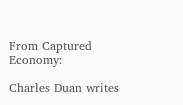From Captured Economy:

Charles Duan writes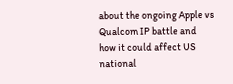about the ongoing Apple vs Qualcom IP battle and how it could affect US national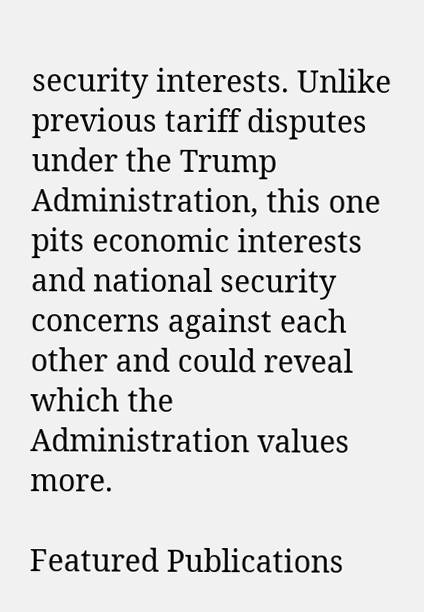security interests. Unlike previous tariff disputes under the Trump Administration, this one pits economic interests and national security concerns against each other and could reveal which the Administration values more.

Featured Publications